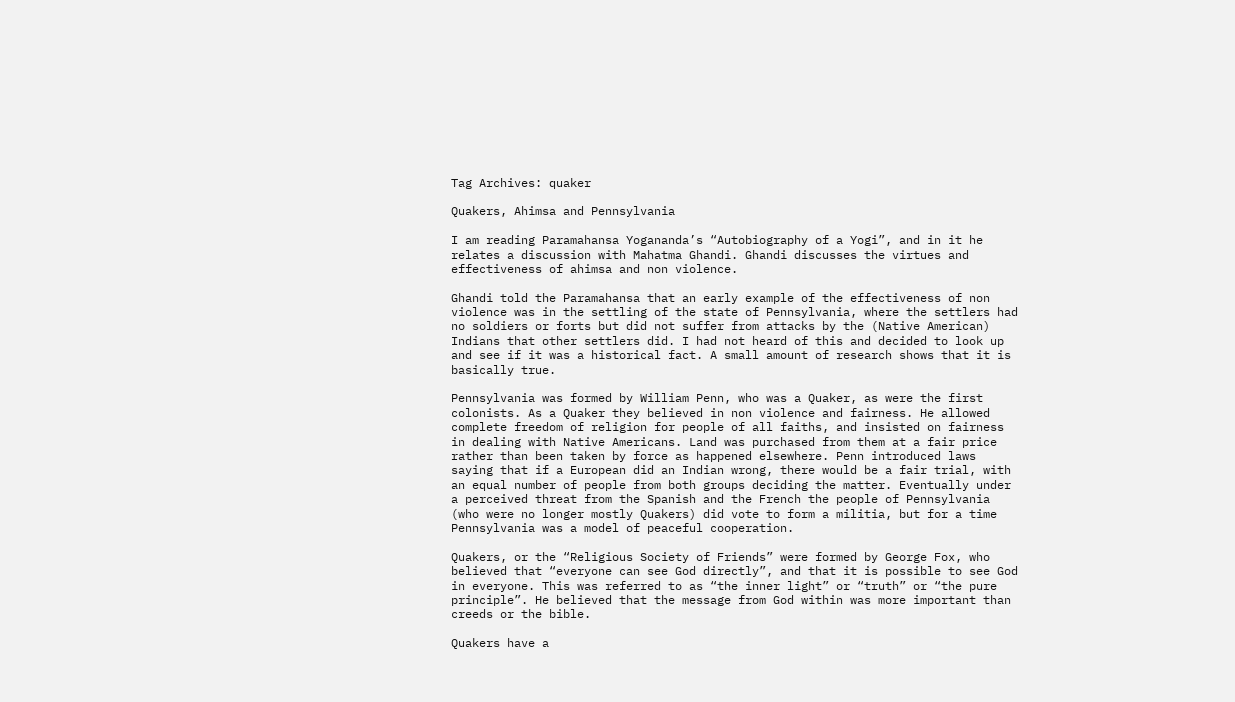Tag Archives: quaker

Quakers, Ahimsa and Pennsylvania

I am reading Paramahansa Yogananda’s “Autobiography of a Yogi”, and in it he relates a discussion with Mahatma Ghandi. Ghandi discusses the virtues and effectiveness of ahimsa and non violence.

Ghandi told the Paramahansa that an early example of the effectiveness of non violence was in the settling of the state of Pennsylvania, where the settlers had no soldiers or forts but did not suffer from attacks by the (Native American) Indians that other settlers did. I had not heard of this and decided to look up and see if it was a historical fact. A small amount of research shows that it is basically true.

Pennsylvania was formed by William Penn, who was a Quaker, as were the first colonists. As a Quaker they believed in non violence and fairness. He allowed complete freedom of religion for people of all faiths, and insisted on fairness in dealing with Native Americans. Land was purchased from them at a fair price rather than been taken by force as happened elsewhere. Penn introduced laws saying that if a European did an Indian wrong, there would be a fair trial, with an equal number of people from both groups deciding the matter. Eventually under a perceived threat from the Spanish and the French the people of Pennsylvania (who were no longer mostly Quakers) did vote to form a militia, but for a time Pennsylvania was a model of peaceful cooperation.

Quakers, or the “Religious Society of Friends” were formed by George Fox, who believed that “everyone can see God directly”, and that it is possible to see God in everyone. This was referred to as “the inner light” or “truth” or “the pure principle”. He believed that the message from God within was more important than creeds or the bible.

Quakers have a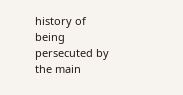history of being persecuted by the main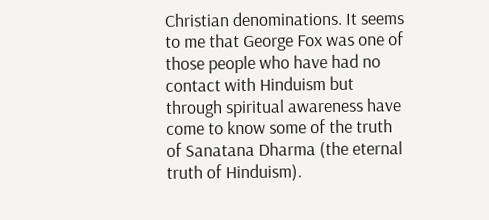Christian denominations. It seems to me that George Fox was one of those people who have had no contact with Hinduism but through spiritual awareness have come to know some of the truth of Sanatana Dharma (the eternal truth of Hinduism).